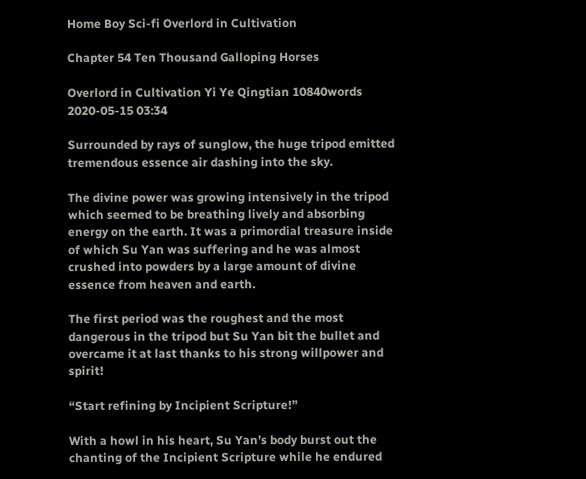Home Boy Sci-fi Overlord in Cultivation

Chapter 54 Ten Thousand Galloping Horses

Overlord in Cultivation Yi Ye Qingtian 10840words 2020-05-15 03:34

Surrounded by rays of sunglow, the huge tripod emitted tremendous essence air dashing into the sky.

The divine power was growing intensively in the tripod which seemed to be breathing lively and absorbing energy on the earth. It was a primordial treasure inside of which Su Yan was suffering and he was almost crushed into powders by a large amount of divine essence from heaven and earth.

The first period was the roughest and the most dangerous in the tripod but Su Yan bit the bullet and overcame it at last thanks to his strong willpower and spirit!

“Start refining by Incipient Scripture!”

With a howl in his heart, Su Yan’s body burst out the chanting of the Incipient Scripture while he endured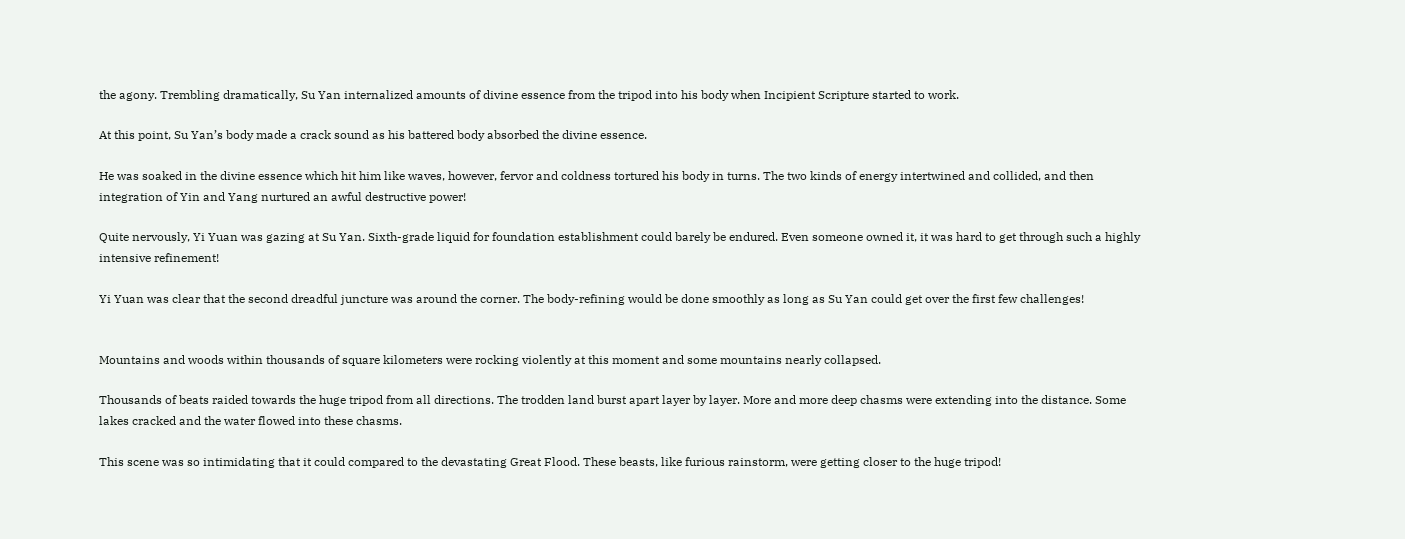the agony. Trembling dramatically, Su Yan internalized amounts of divine essence from the tripod into his body when Incipient Scripture started to work.

At this point, Su Yan’s body made a crack sound as his battered body absorbed the divine essence.

He was soaked in the divine essence which hit him like waves, however, fervor and coldness tortured his body in turns. The two kinds of energy intertwined and collided, and then integration of Yin and Yang nurtured an awful destructive power!

Quite nervously, Yi Yuan was gazing at Su Yan. Sixth-grade liquid for foundation establishment could barely be endured. Even someone owned it, it was hard to get through such a highly intensive refinement!

Yi Yuan was clear that the second dreadful juncture was around the corner. The body-refining would be done smoothly as long as Su Yan could get over the first few challenges!


Mountains and woods within thousands of square kilometers were rocking violently at this moment and some mountains nearly collapsed.

Thousands of beats raided towards the huge tripod from all directions. The trodden land burst apart layer by layer. More and more deep chasms were extending into the distance. Some lakes cracked and the water flowed into these chasms.

This scene was so intimidating that it could compared to the devastating Great Flood. These beasts, like furious rainstorm, were getting closer to the huge tripod!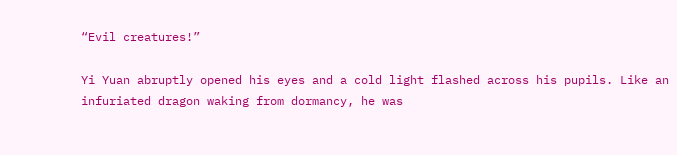“Evil creatures!”

Yi Yuan abruptly opened his eyes and a cold light flashed across his pupils. Like an infuriated dragon waking from dormancy, he was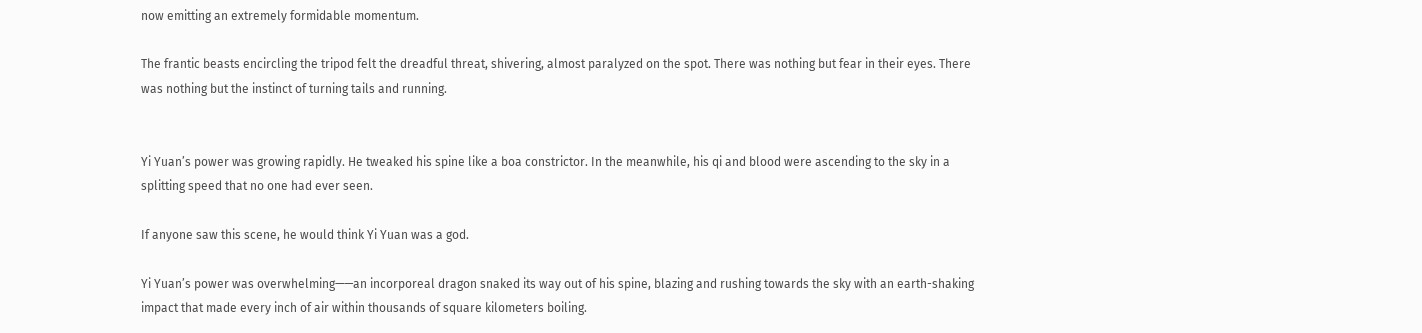now emitting an extremely formidable momentum.

The frantic beasts encircling the tripod felt the dreadful threat, shivering, almost paralyzed on the spot. There was nothing but fear in their eyes. There was nothing but the instinct of turning tails and running.


Yi Yuan’s power was growing rapidly. He tweaked his spine like a boa constrictor. In the meanwhile, his qi and blood were ascending to the sky in a splitting speed that no one had ever seen.

If anyone saw this scene, he would think Yi Yuan was a god.

Yi Yuan’s power was overwhelming——an incorporeal dragon snaked its way out of his spine, blazing and rushing towards the sky with an earth-shaking impact that made every inch of air within thousands of square kilometers boiling.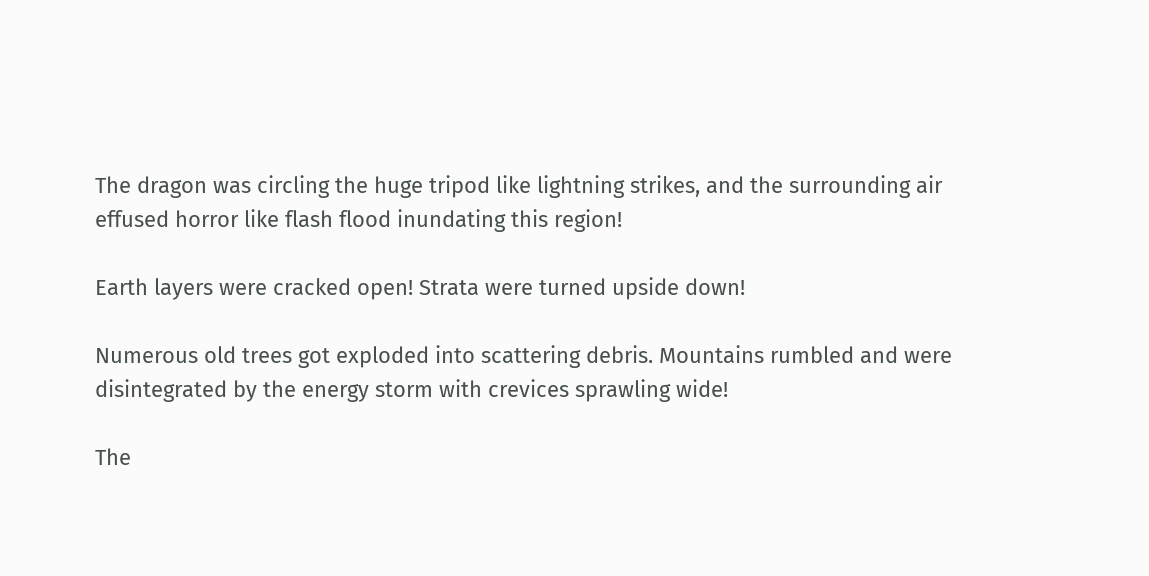The dragon was circling the huge tripod like lightning strikes, and the surrounding air effused horror like flash flood inundating this region!

Earth layers were cracked open! Strata were turned upside down!

Numerous old trees got exploded into scattering debris. Mountains rumbled and were disintegrated by the energy storm with crevices sprawling wide!

The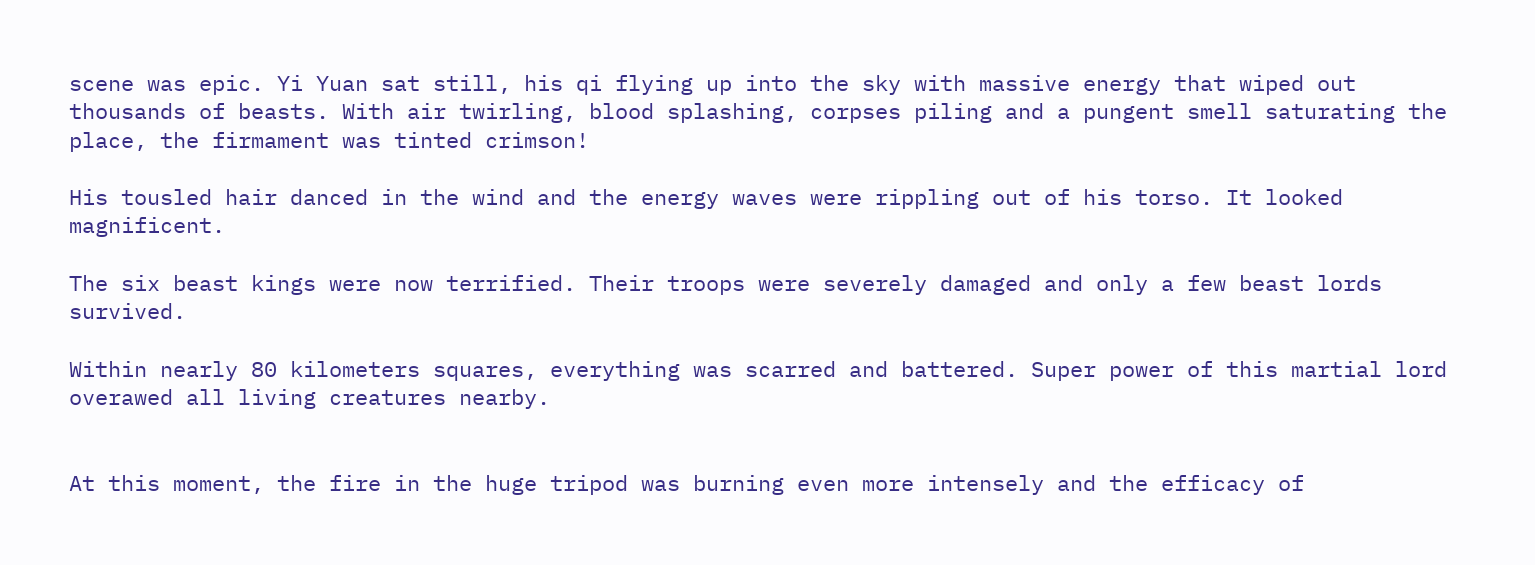scene was epic. Yi Yuan sat still, his qi flying up into the sky with massive energy that wiped out thousands of beasts. With air twirling, blood splashing, corpses piling and a pungent smell saturating the place, the firmament was tinted crimson!

His tousled hair danced in the wind and the energy waves were rippling out of his torso. It looked magnificent.

The six beast kings were now terrified. Their troops were severely damaged and only a few beast lords survived.

Within nearly 80 kilometers squares, everything was scarred and battered. Super power of this martial lord overawed all living creatures nearby.


At this moment, the fire in the huge tripod was burning even more intensely and the efficacy of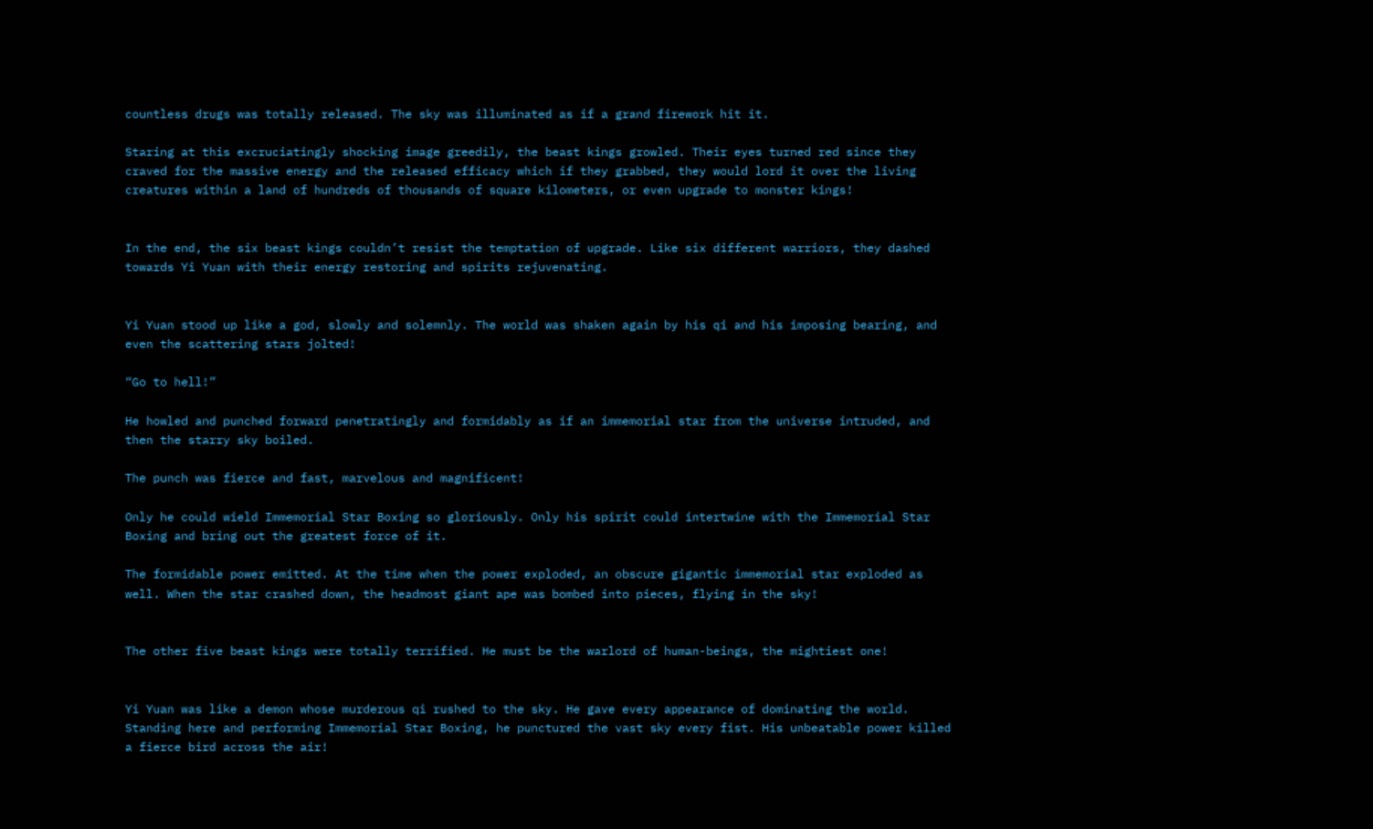countless drugs was totally released. The sky was illuminated as if a grand firework hit it.

Staring at this excruciatingly shocking image greedily, the beast kings growled. Their eyes turned red since they craved for the massive energy and the released efficacy which if they grabbed, they would lord it over the living creatures within a land of hundreds of thousands of square kilometers, or even upgrade to monster kings!


In the end, the six beast kings couldn’t resist the temptation of upgrade. Like six different warriors, they dashed towards Yi Yuan with their energy restoring and spirits rejuvenating.


Yi Yuan stood up like a god, slowly and solemnly. The world was shaken again by his qi and his imposing bearing, and even the scattering stars jolted!

“Go to hell!”

He howled and punched forward penetratingly and formidably as if an immemorial star from the universe intruded, and then the starry sky boiled.

The punch was fierce and fast, marvelous and magnificent!

Only he could wield Immemorial Star Boxing so gloriously. Only his spirit could intertwine with the Immemorial Star Boxing and bring out the greatest force of it.

The formidable power emitted. At the time when the power exploded, an obscure gigantic immemorial star exploded as well. When the star crashed down, the headmost giant ape was bombed into pieces, flying in the sky!


The other five beast kings were totally terrified. He must be the warlord of human-beings, the mightiest one!


Yi Yuan was like a demon whose murderous qi rushed to the sky. He gave every appearance of dominating the world. Standing here and performing Immemorial Star Boxing, he punctured the vast sky every fist. His unbeatable power killed a fierce bird across the air!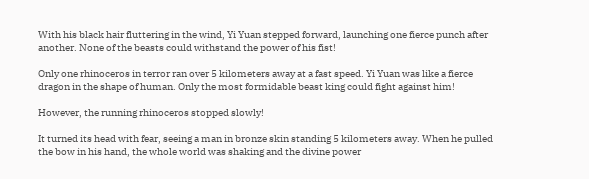With his black hair fluttering in the wind, Yi Yuan stepped forward, launching one fierce punch after another. None of the beasts could withstand the power of his fist!

Only one rhinoceros in terror ran over 5 kilometers away at a fast speed. Yi Yuan was like a fierce dragon in the shape of human. Only the most formidable beast king could fight against him!

However, the running rhinoceros stopped slowly!

It turned its head with fear, seeing a man in bronze skin standing 5 kilometers away. When he pulled the bow in his hand, the whole world was shaking and the divine power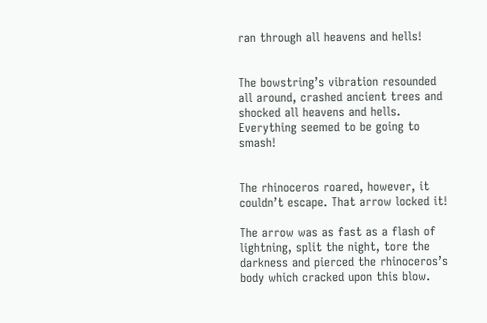ran through all heavens and hells!


The bowstring’s vibration resounded all around, crashed ancient trees and shocked all heavens and hells. Everything seemed to be going to smash!


The rhinoceros roared, however, it couldn’t escape. That arrow locked it!

The arrow was as fast as a flash of lightning, split the night, tore the darkness and pierced the rhinoceros’s body which cracked upon this blow.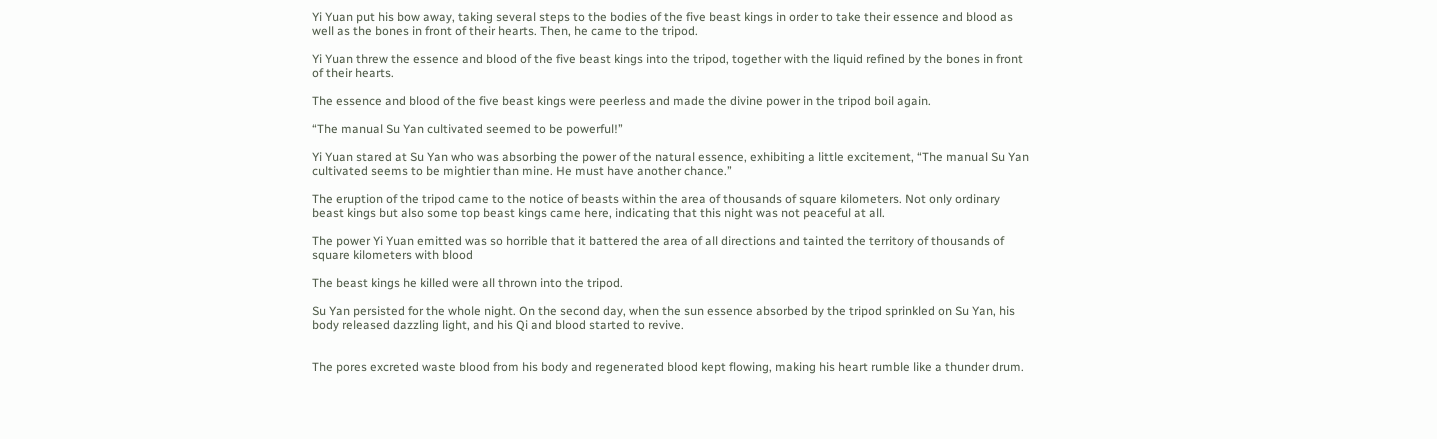Yi Yuan put his bow away, taking several steps to the bodies of the five beast kings in order to take their essence and blood as well as the bones in front of their hearts. Then, he came to the tripod.

Yi Yuan threw the essence and blood of the five beast kings into the tripod, together with the liquid refined by the bones in front of their hearts.

The essence and blood of the five beast kings were peerless and made the divine power in the tripod boil again.

“The manual Su Yan cultivated seemed to be powerful!”

Yi Yuan stared at Su Yan who was absorbing the power of the natural essence, exhibiting a little excitement, “The manual Su Yan cultivated seems to be mightier than mine. He must have another chance.”

The eruption of the tripod came to the notice of beasts within the area of thousands of square kilometers. Not only ordinary beast kings but also some top beast kings came here, indicating that this night was not peaceful at all.

The power Yi Yuan emitted was so horrible that it battered the area of all directions and tainted the territory of thousands of square kilometers with blood

The beast kings he killed were all thrown into the tripod.

Su Yan persisted for the whole night. On the second day, when the sun essence absorbed by the tripod sprinkled on Su Yan, his body released dazzling light, and his Qi and blood started to revive.


The pores excreted waste blood from his body and regenerated blood kept flowing, making his heart rumble like a thunder drum.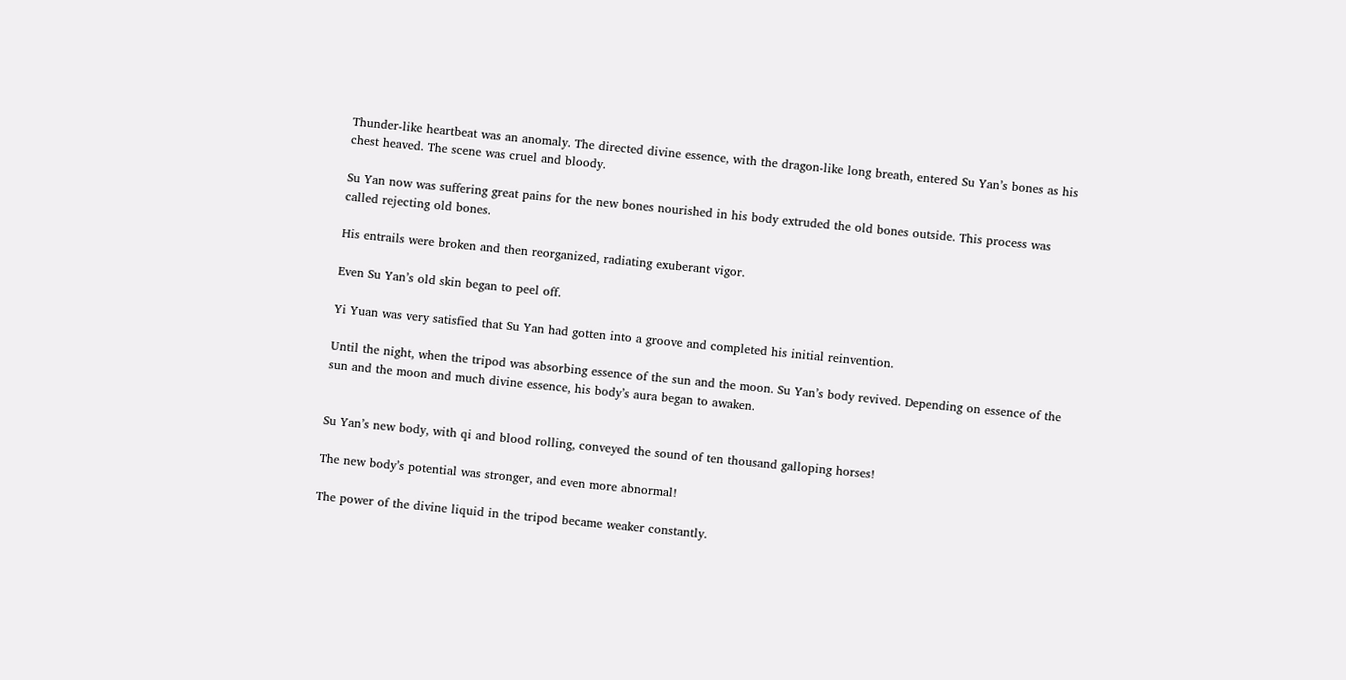Thunder-like heartbeat was an anomaly. The directed divine essence, with the dragon-like long breath, entered Su Yan’s bones as his chest heaved. The scene was cruel and bloody.

Su Yan now was suffering great pains for the new bones nourished in his body extruded the old bones outside. This process was called rejecting old bones.

His entrails were broken and then reorganized, radiating exuberant vigor.

Even Su Yan’s old skin began to peel off.

Yi Yuan was very satisfied that Su Yan had gotten into a groove and completed his initial reinvention.

Until the night, when the tripod was absorbing essence of the sun and the moon. Su Yan’s body revived. Depending on essence of the sun and the moon and much divine essence, his body’s aura began to awaken.


Su Yan’s new body, with qi and blood rolling, conveyed the sound of ten thousand galloping horses!

The new body’s potential was stronger, and even more abnormal!

The power of the divine liquid in the tripod became weaker constantly.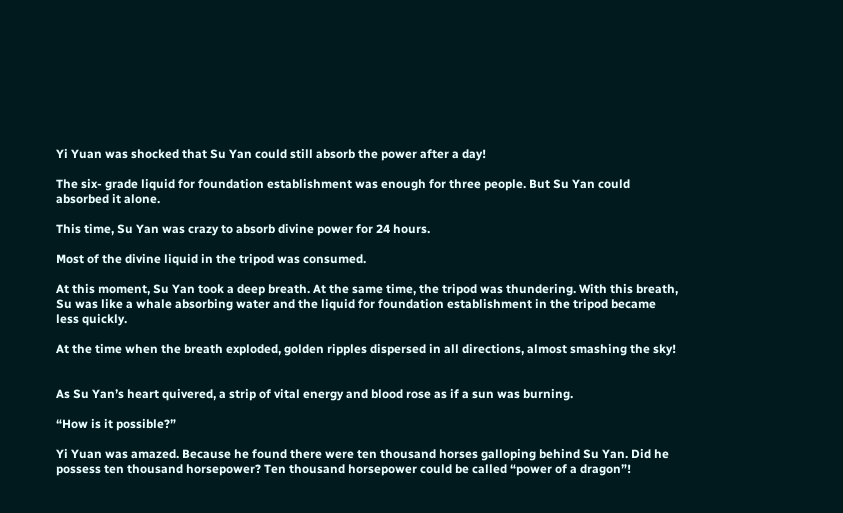Yi Yuan was shocked that Su Yan could still absorb the power after a day!

The six- grade liquid for foundation establishment was enough for three people. But Su Yan could absorbed it alone.

This time, Su Yan was crazy to absorb divine power for 24 hours.

Most of the divine liquid in the tripod was consumed.

At this moment, Su Yan took a deep breath. At the same time, the tripod was thundering. With this breath, Su was like a whale absorbing water and the liquid for foundation establishment in the tripod became less quickly.

At the time when the breath exploded, golden ripples dispersed in all directions, almost smashing the sky!


As Su Yan’s heart quivered, a strip of vital energy and blood rose as if a sun was burning.

“How is it possible?”

Yi Yuan was amazed. Because he found there were ten thousand horses galloping behind Su Yan. Did he possess ten thousand horsepower? Ten thousand horsepower could be called “power of a dragon”!